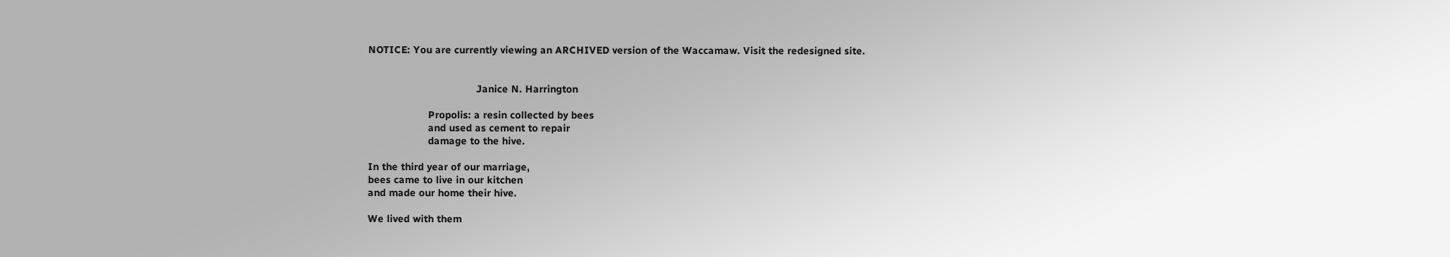NOTICE: You are currently viewing an ARCHIVED version of the Waccamaw. Visit the redesigned site.


                                    Janice N. Harrington

                    Propolis: a resin collected by bees
                    and used as cement to repair
                    damage to the hive.

In the third year of our marriage,
bees came to live in our kitchen
and made our home their hive.

We lived with them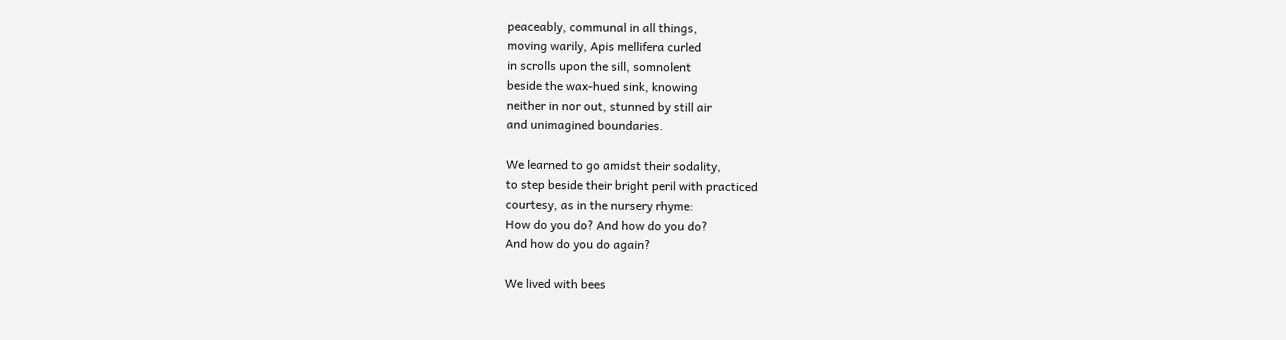peaceably, communal in all things,
moving warily, Apis mellifera curled
in scrolls upon the sill, somnolent
beside the wax-hued sink, knowing
neither in nor out, stunned by still air
and unimagined boundaries.

We learned to go amidst their sodality,
to step beside their bright peril with practiced
courtesy, as in the nursery rhyme:
How do you do? And how do you do?
And how do you do again?

We lived with bees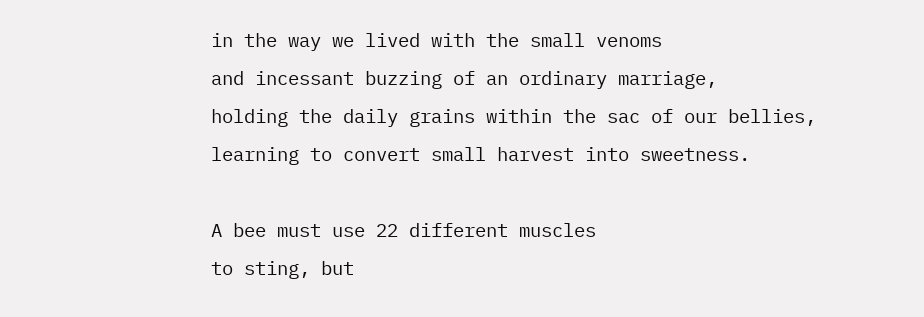in the way we lived with the small venoms
and incessant buzzing of an ordinary marriage,
holding the daily grains within the sac of our bellies,
learning to convert small harvest into sweetness.

A bee must use 22 different muscles
to sting, but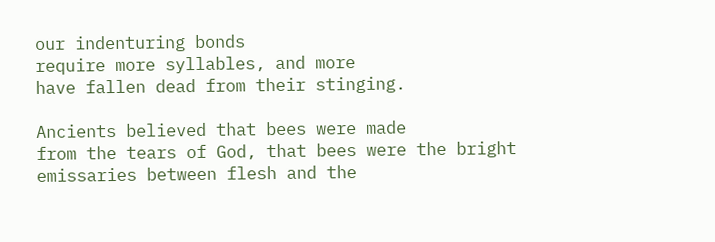our indenturing bonds
require more syllables, and more
have fallen dead from their stinging.

Ancients believed that bees were made
from the tears of God, that bees were the bright
emissaries between flesh and the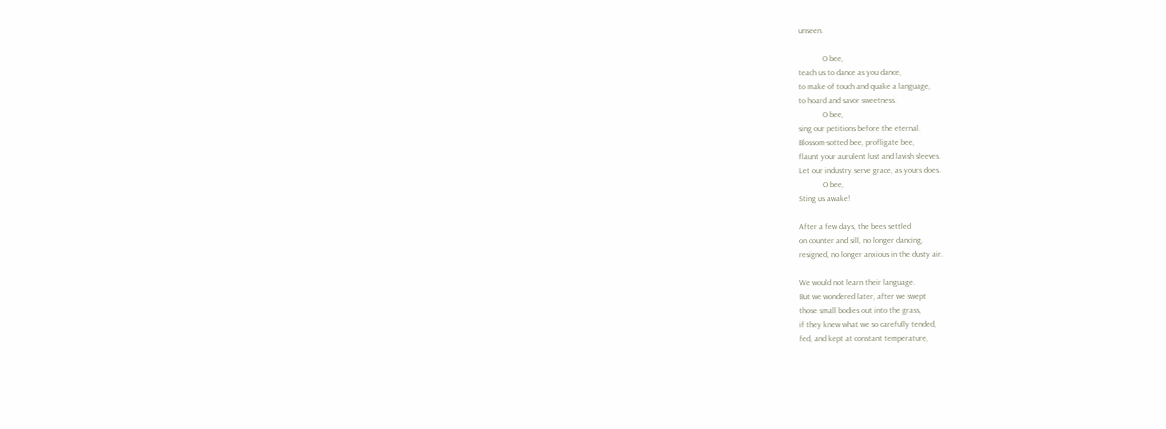unseen.

            O bee,
teach us to dance as you dance,
to make of touch and quake a language,
to hoard and savor sweetness.
            O bee,
sing our petitions before the eternal.
Blossom-sotted bee, profligate bee,
flaunt your aurulent lust and lavish sleeves.
Let our industry serve grace, as yours does.
            O bee,
Sting us awake!

After a few days, the bees settled
on counter and sill, no longer dancing,
resigned, no longer anxious in the dusty air.

We would not learn their language.
But we wondered later, after we swept
those small bodies out into the grass,
if they knew what we so carefully tended,
fed, and kept at constant temperature,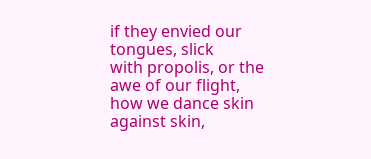if they envied our tongues, slick
with propolis, or the awe of our flight,
how we dance skin against skin,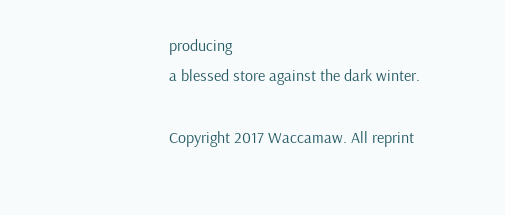producing
a blessed store against the dark winter.

Copyright 2017 Waccamaw. All reprint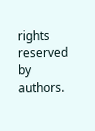rights reserved by authors.